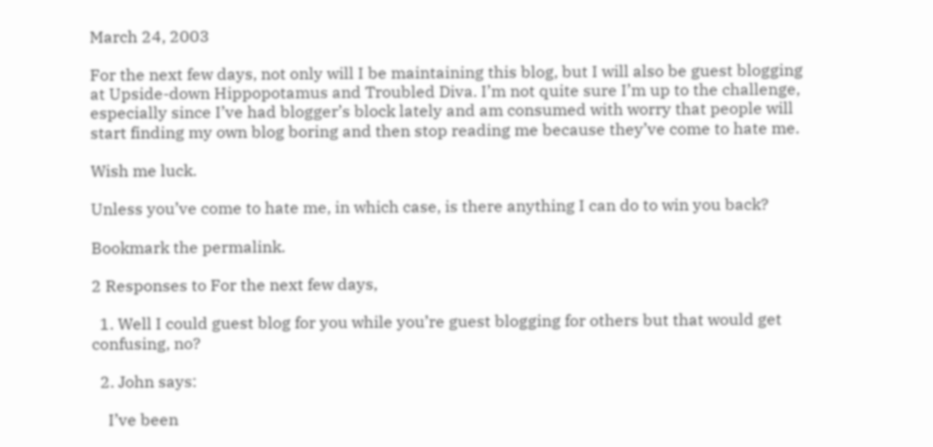March 24, 2003

For the next few days, not only will I be maintaining this blog, but I will also be guest blogging at Upside-down Hippopotamus and Troubled Diva. I’m not quite sure I’m up to the challenge, especially since I’ve had blogger’s block lately and am consumed with worry that people will start finding my own blog boring and then stop reading me because they’ve come to hate me.

Wish me luck.

Unless you’ve come to hate me, in which case, is there anything I can do to win you back?

Bookmark the permalink.

2 Responses to For the next few days,

  1. Well I could guest blog for you while you’re guest blogging for others but that would get confusing, no?

  2. John says:

    I’ve been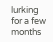lurking for a few months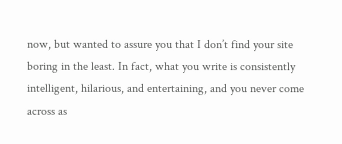now, but wanted to assure you that I don’t find your site boring in the least. In fact, what you write is consistently intelligent, hilarious, and entertaining, and you never come across as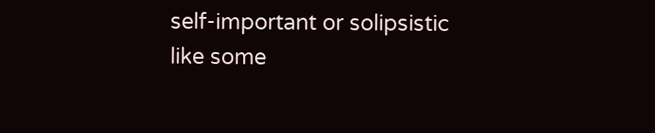self-important or solipsistic like some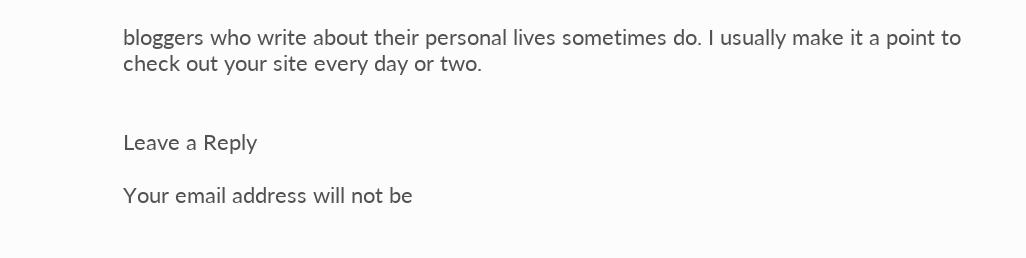bloggers who write about their personal lives sometimes do. I usually make it a point to check out your site every day or two.


Leave a Reply

Your email address will not be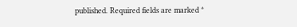published. Required fields are marked *